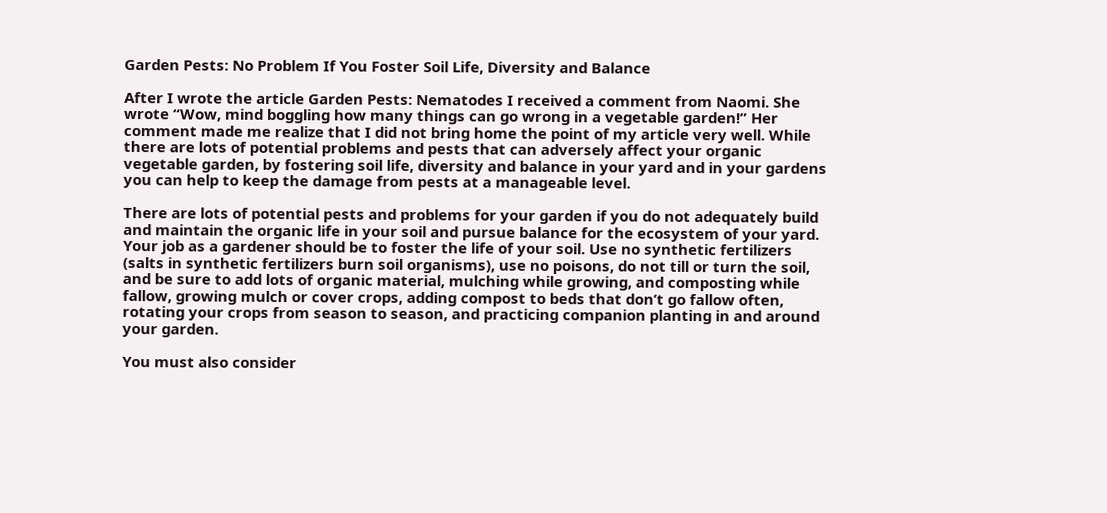Garden Pests: No Problem If You Foster Soil Life, Diversity and Balance

After I wrote the article Garden Pests: Nematodes I received a comment from Naomi. She wrote “Wow, mind boggling how many things can go wrong in a vegetable garden!” Her comment made me realize that I did not bring home the point of my article very well. While there are lots of potential problems and pests that can adversely affect your organic vegetable garden, by fostering soil life, diversity and balance in your yard and in your gardens you can help to keep the damage from pests at a manageable level.

There are lots of potential pests and problems for your garden if you do not adequately build and maintain the organic life in your soil and pursue balance for the ecosystem of your yard. Your job as a gardener should be to foster the life of your soil. Use no synthetic fertilizers (salts in synthetic fertilizers burn soil organisms), use no poisons, do not till or turn the soil, and be sure to add lots of organic material, mulching while growing, and composting while fallow, growing mulch or cover crops, adding compost to beds that don’t go fallow often, rotating your crops from season to season, and practicing companion planting in and around your garden.

You must also consider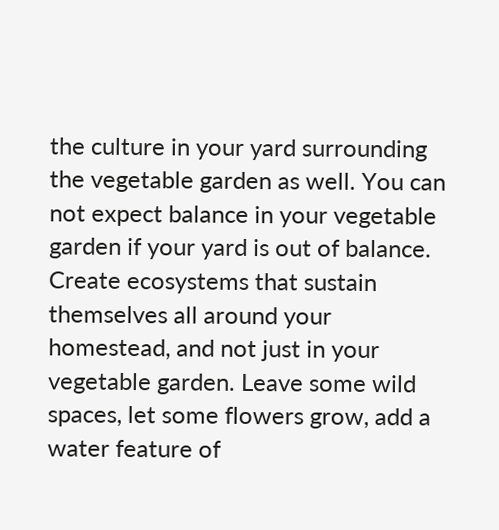the culture in your yard surrounding the vegetable garden as well. You can not expect balance in your vegetable garden if your yard is out of balance. Create ecosystems that sustain themselves all around your homestead, and not just in your vegetable garden. Leave some wild spaces, let some flowers grow, add a water feature of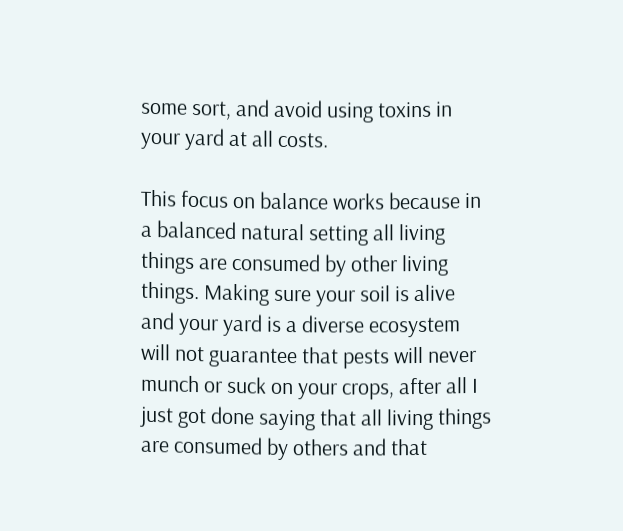some sort, and avoid using toxins in your yard at all costs.

This focus on balance works because in a balanced natural setting all living things are consumed by other living things. Making sure your soil is alive and your yard is a diverse ecosystem will not guarantee that pests will never munch or suck on your crops, after all I just got done saying that all living things are consumed by others and that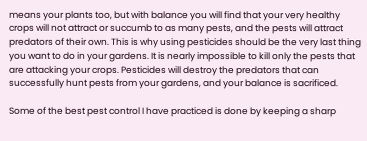means your plants too, but with balance you will find that your very healthy crops will not attract or succumb to as many pests, and the pests will attract
predators of their own. This is why using pesticides should be the very last thing you want to do in your gardens. It is nearly impossible to kill only the pests that are attacking your crops. Pesticides will destroy the predators that can successfully hunt pests from your gardens, and your balance is sacrificed.

Some of the best pest control I have practiced is done by keeping a sharp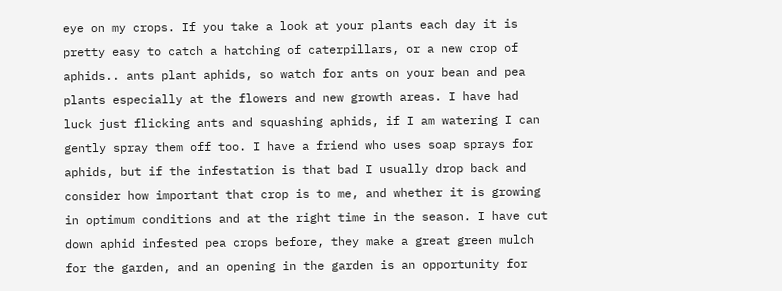eye on my crops. If you take a look at your plants each day it is pretty easy to catch a hatching of caterpillars, or a new crop of aphids.. ants plant aphids, so watch for ants on your bean and pea plants especially at the flowers and new growth areas. I have had luck just flicking ants and squashing aphids, if I am watering I can gently spray them off too. I have a friend who uses soap sprays for aphids, but if the infestation is that bad I usually drop back and consider how important that crop is to me, and whether it is growing in optimum conditions and at the right time in the season. I have cut down aphid infested pea crops before, they make a great green mulch for the garden, and an opening in the garden is an opportunity for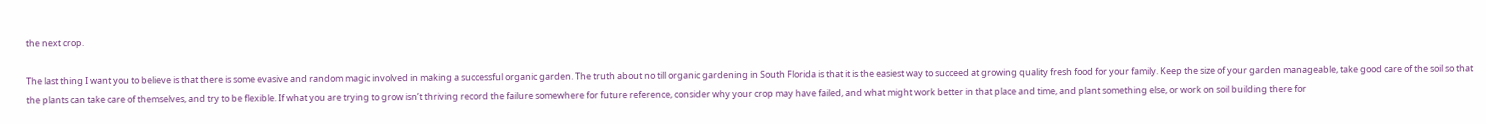the next crop.

The last thing I want you to believe is that there is some evasive and random magic involved in making a successful organic garden. The truth about no till organic gardening in South Florida is that it is the easiest way to succeed at growing quality fresh food for your family. Keep the size of your garden manageable, take good care of the soil so that the plants can take care of themselves, and try to be flexible. If what you are trying to grow isn’t thriving record the failure somewhere for future reference, consider why your crop may have failed, and what might work better in that place and time, and plant something else, or work on soil building there for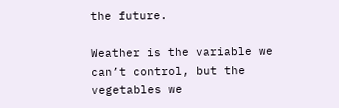the future.

Weather is the variable we can’t control, but the vegetables we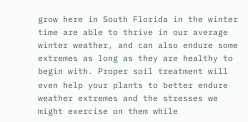grow here in South Florida in the winter time are able to thrive in our average winter weather, and can also endure some extremes as long as they are healthy to begin with. Proper soil treatment will even help your plants to better endure weather extremes and the stresses we might exercise on them while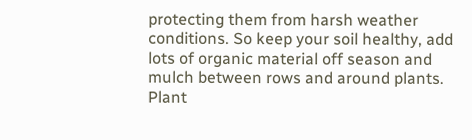protecting them from harsh weather conditions. So keep your soil healthy, add lots of organic material off season and mulch between rows and around plants. Plant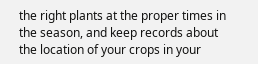the right plants at the proper times in the season, and keep records about the location of your crops in your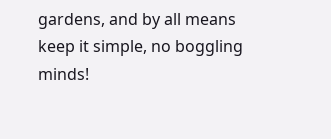gardens, and by all means keep it simple, no boggling minds!